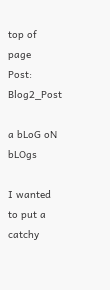top of page
Post: Blog2_Post

a bLoG oN bLOgs

I wanted to put a catchy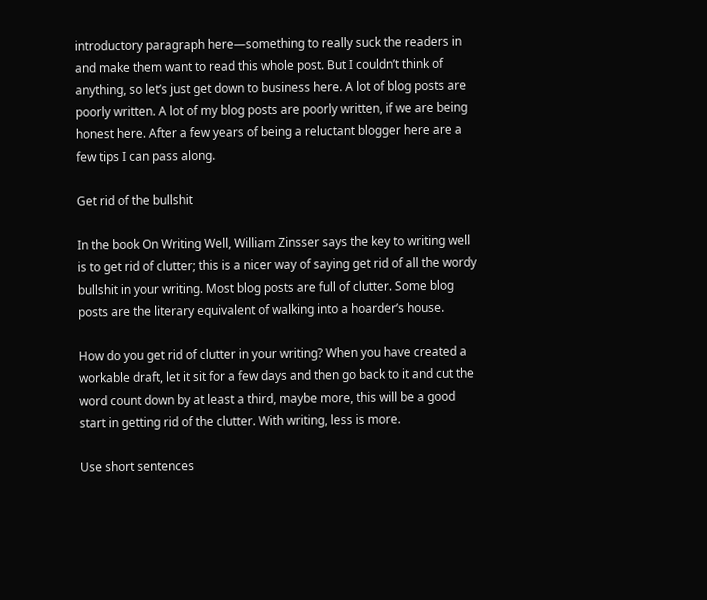introductory paragraph here—something to really suck the readers in and make them want to read this whole post. But I couldn’t think of anything, so let’s just get down to business here. A lot of blog posts are poorly written. A lot of my blog posts are poorly written, if we are being honest here. After a few years of being a reluctant blogger here are a few tips I can pass along.

Get rid of the bullshit

In the book On Writing Well, William Zinsser says the key to writing well is to get rid of clutter; this is a nicer way of saying get rid of all the wordy bullshit in your writing. Most blog posts are full of clutter. Some blog posts are the literary equivalent of walking into a hoarder’s house.

How do you get rid of clutter in your writing? When you have created a workable draft, let it sit for a few days and then go back to it and cut the word count down by at least a third, maybe more, this will be a good start in getting rid of the clutter. With writing, less is more.

Use short sentences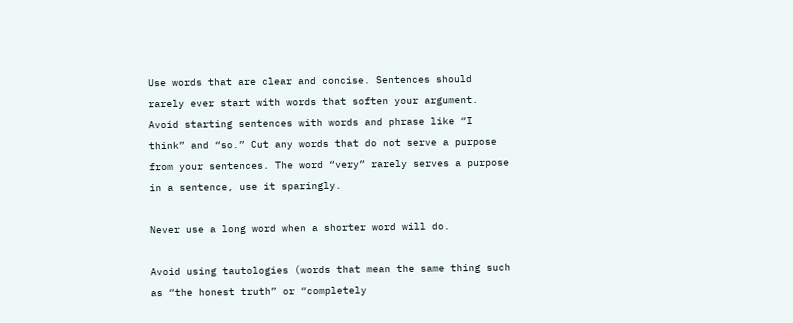Use words that are clear and concise. Sentences should rarely ever start with words that soften your argument. Avoid starting sentences with words and phrase like “I think” and “so.” Cut any words that do not serve a purpose from your sentences. The word “very” rarely serves a purpose in a sentence, use it sparingly.

Never use a long word when a shorter word will do.

Avoid using tautologies (words that mean the same thing such as “the honest truth” or “completely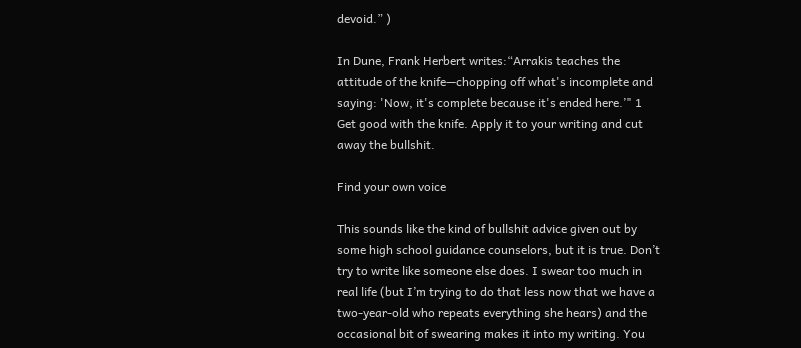devoid.” )

In Dune, Frank Herbert writes:“Arrakis teaches the attitude of the knife—chopping off what's incomplete and saying: 'Now, it's complete because it's ended here.’" 1 Get good with the knife. Apply it to your writing and cut away the bullshit.

Find your own voice

This sounds like the kind of bullshit advice given out by some high school guidance counselors, but it is true. Don’t try to write like someone else does. I swear too much in real life (but I’m trying to do that less now that we have a two-year-old who repeats everything she hears) and the occasional bit of swearing makes it into my writing. You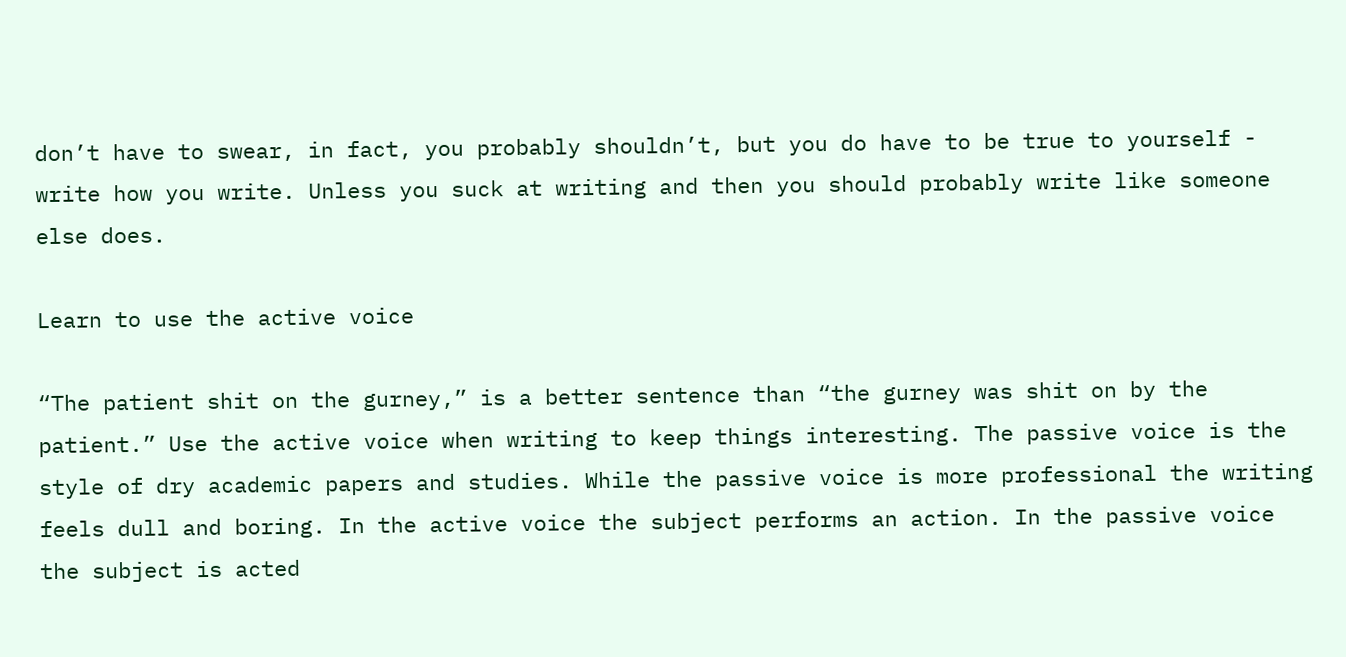don’t have to swear, in fact, you probably shouldn’t, but you do have to be true to yourself - write how you write. Unless you suck at writing and then you should probably write like someone else does.

Learn to use the active voice

“The patient shit on the gurney,” is a better sentence than “the gurney was shit on by the patient.” Use the active voice when writing to keep things interesting. The passive voice is the style of dry academic papers and studies. While the passive voice is more professional the writing feels dull and boring. In the active voice the subject performs an action. In the passive voice the subject is acted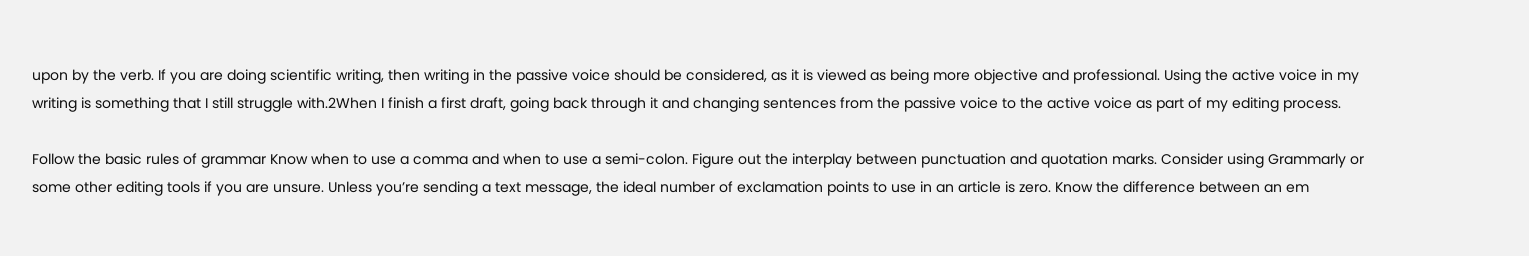upon by the verb. If you are doing scientific writing, then writing in the passive voice should be considered, as it is viewed as being more objective and professional. Using the active voice in my writing is something that I still struggle with.2When I finish a first draft, going back through it and changing sentences from the passive voice to the active voice as part of my editing process.

Follow the basic rules of grammar Know when to use a comma and when to use a semi-colon. Figure out the interplay between punctuation and quotation marks. Consider using Grammarly or some other editing tools if you are unsure. Unless you’re sending a text message, the ideal number of exclamation points to use in an article is zero. Know the difference between an em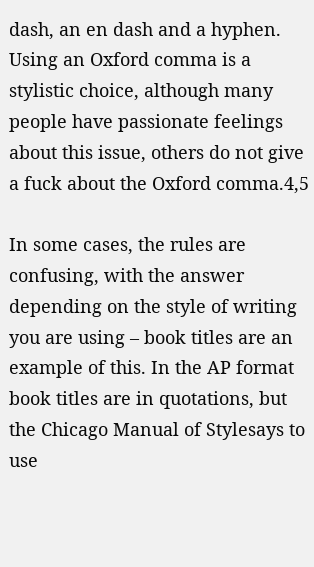dash, an en dash and a hyphen. Using an Oxford comma is a stylistic choice, although many people have passionate feelings about this issue, others do not give a fuck about the Oxford comma.4,5

In some cases, the rules are confusing, with the answer depending on the style of writing you are using – book titles are an example of this. In the AP format book titles are in quotations, but the Chicago Manual of Stylesays to use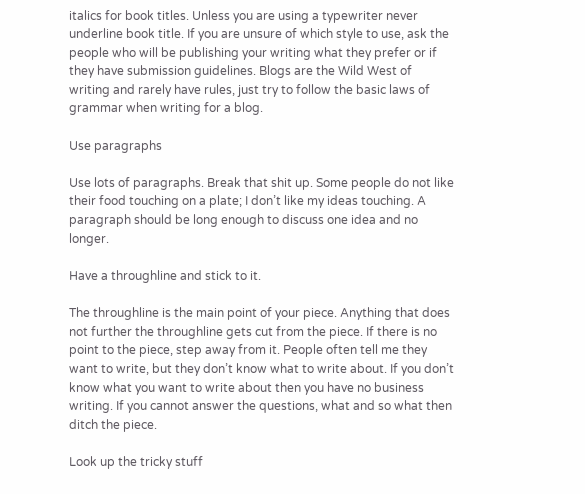italics for book titles. Unless you are using a typewriter never underline book title. If you are unsure of which style to use, ask the people who will be publishing your writing what they prefer or if they have submission guidelines. Blogs are the Wild West of writing and rarely have rules, just try to follow the basic laws of grammar when writing for a blog.

Use paragraphs

Use lots of paragraphs. Break that shit up. Some people do not like their food touching on a plate; I don’t like my ideas touching. A paragraph should be long enough to discuss one idea and no longer.

Have a throughline and stick to it.

The throughline is the main point of your piece. Anything that does not further the throughline gets cut from the piece. If there is no point to the piece, step away from it. People often tell me they want to write, but they don’t know what to write about. If you don’t know what you want to write about then you have no business writing. If you cannot answer the questions, what and so what then ditch the piece.

Look up the tricky stuff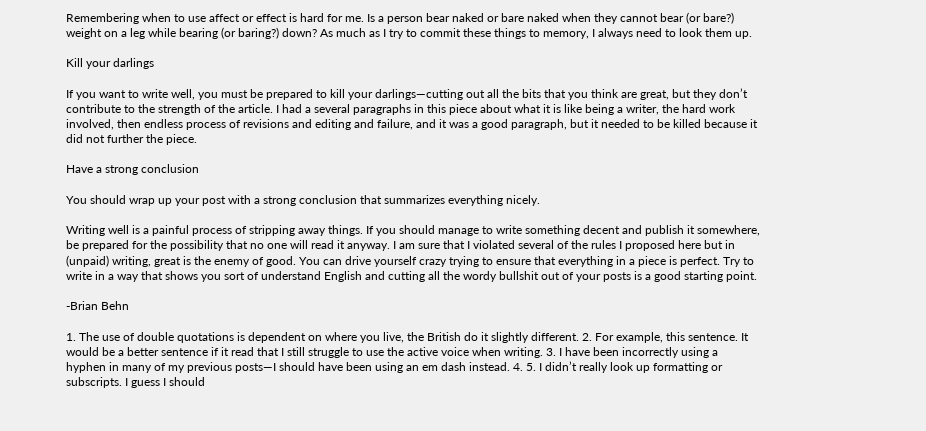Remembering when to use affect or effect is hard for me. Is a person bear naked or bare naked when they cannot bear (or bare?) weight on a leg while bearing (or baring?) down? As much as I try to commit these things to memory, I always need to look them up.

Kill your darlings

If you want to write well, you must be prepared to kill your darlings—cutting out all the bits that you think are great, but they don’t contribute to the strength of the article. I had a several paragraphs in this piece about what it is like being a writer, the hard work involved, then endless process of revisions and editing and failure, and it was a good paragraph, but it needed to be killed because it did not further the piece.

Have a strong conclusion

You should wrap up your post with a strong conclusion that summarizes everything nicely.

Writing well is a painful process of stripping away things. If you should manage to write something decent and publish it somewhere, be prepared for the possibility that no one will read it anyway. I am sure that I violated several of the rules I proposed here but in (unpaid) writing, great is the enemy of good. You can drive yourself crazy trying to ensure that everything in a piece is perfect. Try to write in a way that shows you sort of understand English and cutting all the wordy bullshit out of your posts is a good starting point.

-Brian Behn

1. The use of double quotations is dependent on where you live, the British do it slightly different. 2. For example, this sentence. It would be a better sentence if it read that I still struggle to use the active voice when writing. 3. I have been incorrectly using a hyphen in many of my previous posts—I should have been using an em dash instead. 4. 5. I didn’t really look up formatting or subscripts. I guess I should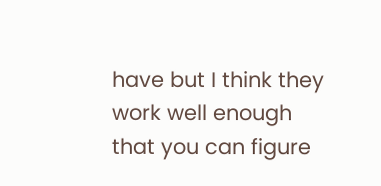have but I think they work well enough that you can figure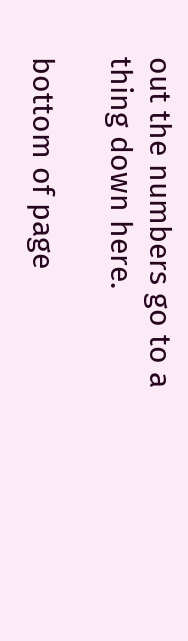out the numbers go to a thing down here.

bottom of page